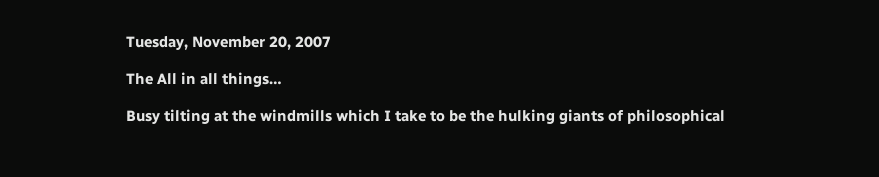Tuesday, November 20, 2007

The All in all things…

Busy tilting at the windmills which I take to be the hulking giants of philosophical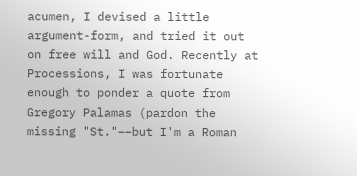acumen, I devised a little argument-form, and tried it out on free will and God. Recently at Processions, I was fortunate enough to ponder a quote from Gregory Palamas (pardon the missing "St."––but I'm a Roman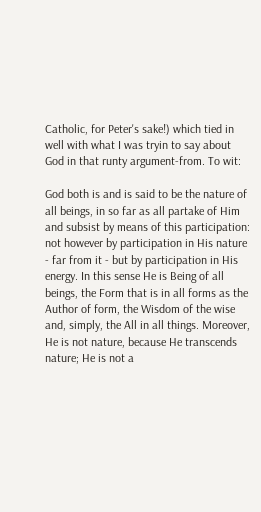Catholic, for Peter's sake!) which tied in well with what I was tryin to say about God in that runty argument-from. To wit:

God both is and is said to be the nature of all beings, in so far as all partake of Him and subsist by means of this participation: not however by participation in His nature - far from it - but by participation in His energy. In this sense He is Being of all beings, the Form that is in all forms as the Author of form, the Wisdom of the wise and, simply, the All in all things. Moreover, He is not nature, because He transcends nature; He is not a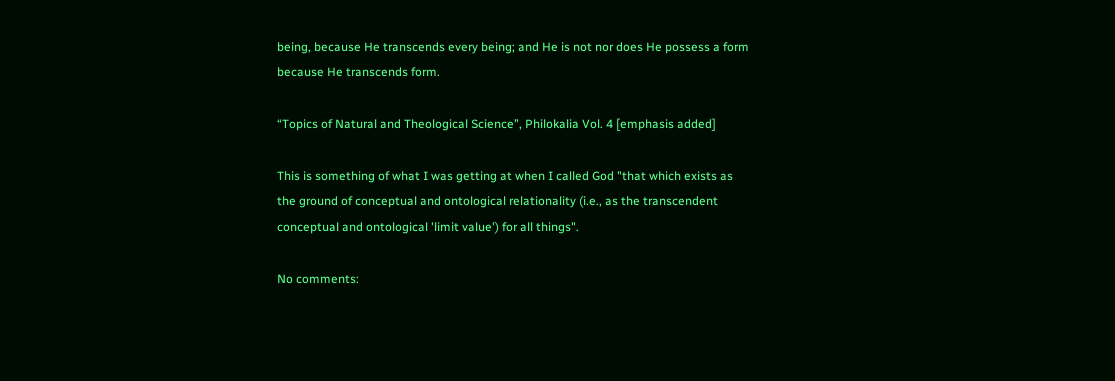being, because He transcends every being; and He is not nor does He possess a form because He transcends form.

“Topics of Natural and Theological Science”, Philokalia Vol. 4 [emphasis added]

This is something of what I was getting at when I called God "that which exists as the ground of conceptual and ontological relationality (i.e., as the transcendent conceptual and ontological 'limit value') for all things".

No comments: